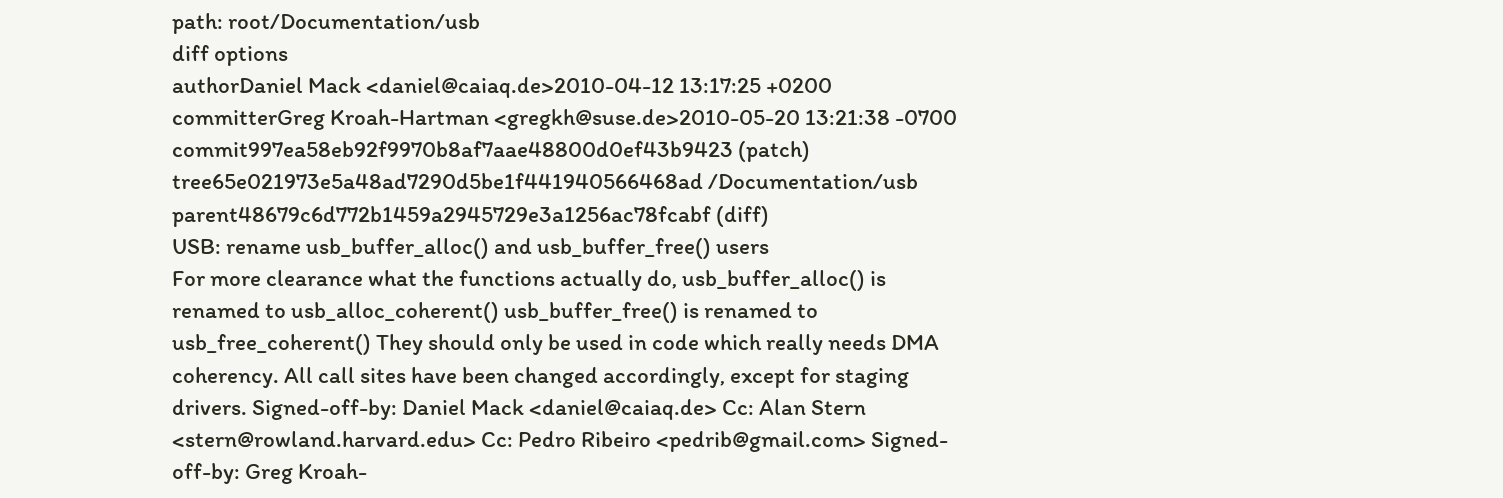path: root/Documentation/usb
diff options
authorDaniel Mack <daniel@caiaq.de>2010-04-12 13:17:25 +0200
committerGreg Kroah-Hartman <gregkh@suse.de>2010-05-20 13:21:38 -0700
commit997ea58eb92f9970b8af7aae48800d0ef43b9423 (patch)
tree65e021973e5a48ad7290d5be1f441940566468ad /Documentation/usb
parent48679c6d772b1459a2945729e3a1256ac78fcabf (diff)
USB: rename usb_buffer_alloc() and usb_buffer_free() users
For more clearance what the functions actually do, usb_buffer_alloc() is renamed to usb_alloc_coherent() usb_buffer_free() is renamed to usb_free_coherent() They should only be used in code which really needs DMA coherency. All call sites have been changed accordingly, except for staging drivers. Signed-off-by: Daniel Mack <daniel@caiaq.de> Cc: Alan Stern <stern@rowland.harvard.edu> Cc: Pedro Ribeiro <pedrib@gmail.com> Signed-off-by: Greg Kroah-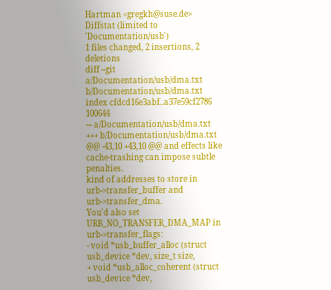Hartman <gregkh@suse.de>
Diffstat (limited to 'Documentation/usb')
1 files changed, 2 insertions, 2 deletions
diff --git a/Documentation/usb/dma.txt b/Documentation/usb/dma.txt
index cfdcd16e3abf..a37e59cf2786 100644
--- a/Documentation/usb/dma.txt
+++ b/Documentation/usb/dma.txt
@@ -43,10 +43,10 @@ and effects like cache-trashing can impose subtle penalties.
kind of addresses to store in urb->transfer_buffer and urb->transfer_dma.
You'd also set URB_NO_TRANSFER_DMA_MAP in urb->transfer_flags:
- void *usb_buffer_alloc (struct usb_device *dev, size_t size,
+ void *usb_alloc_coherent (struct usb_device *dev,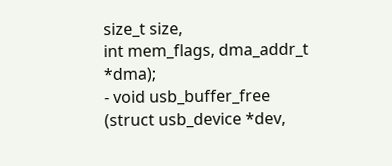size_t size,
int mem_flags, dma_addr_t *dma);
- void usb_buffer_free (struct usb_device *dev,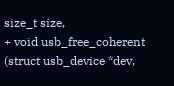size_t size,
+ void usb_free_coherent (struct usb_device *dev,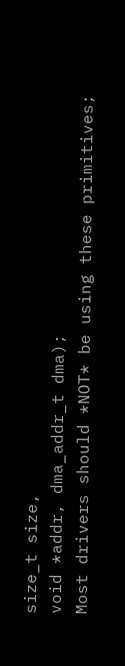size_t size,
void *addr, dma_addr_t dma);
Most drivers should *NOT* be using these primitives;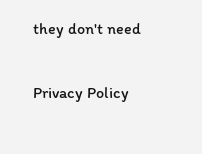they don't need

Privacy Policy